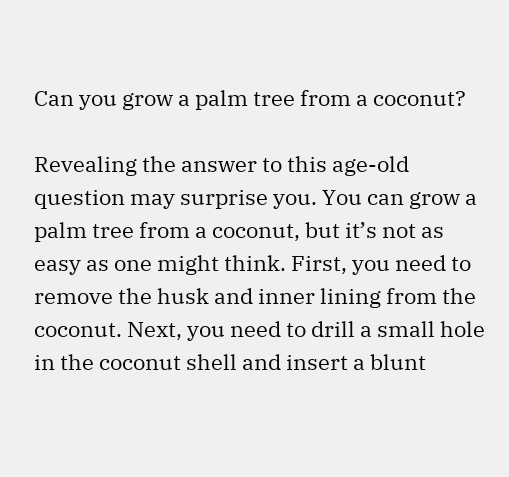Can you grow a palm tree from a coconut?

Revealing the answer to this age-old question may surprise you. You can grow a palm tree from a coconut, but it’s not as easy as one might think. First, you need to remove the husk and inner lining from the coconut. Next, you need to drill a small hole in the coconut shell and insert a blunt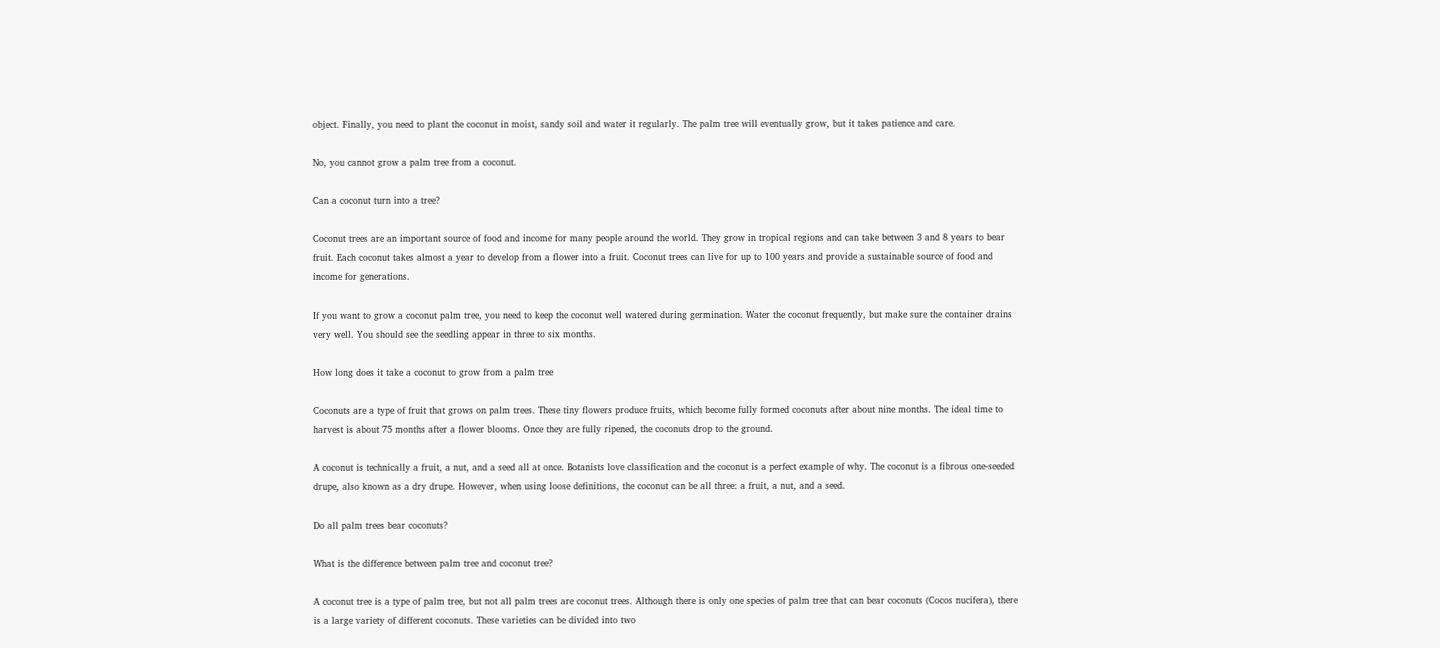object. Finally, you need to plant the coconut in moist, sandy soil and water it regularly. The palm tree will eventually grow, but it takes patience and care.

No, you cannot grow a palm tree from a coconut.

Can a coconut turn into a tree?

Coconut trees are an important source of food and income for many people around the world. They grow in tropical regions and can take between 3 and 8 years to bear fruit. Each coconut takes almost a year to develop from a flower into a fruit. Coconut trees can live for up to 100 years and provide a sustainable source of food and income for generations.

If you want to grow a coconut palm tree, you need to keep the coconut well watered during germination. Water the coconut frequently, but make sure the container drains very well. You should see the seedling appear in three to six months.

How long does it take a coconut to grow from a palm tree

Coconuts are a type of fruit that grows on palm trees. These tiny flowers produce fruits, which become fully formed coconuts after about nine months. The ideal time to harvest is about 75 months after a flower blooms. Once they are fully ripened, the coconuts drop to the ground.

A coconut is technically a fruit, a nut, and a seed all at once. Botanists love classification and the coconut is a perfect example of why. The coconut is a fibrous one-seeded drupe, also known as a dry drupe. However, when using loose definitions, the coconut can be all three: a fruit, a nut, and a seed.

Do all palm trees bear coconuts?

What is the difference between palm tree and coconut tree?

A coconut tree is a type of palm tree, but not all palm trees are coconut trees. Although there is only one species of palm tree that can bear coconuts (Cocos nucifera), there is a large variety of different coconuts. These varieties can be divided into two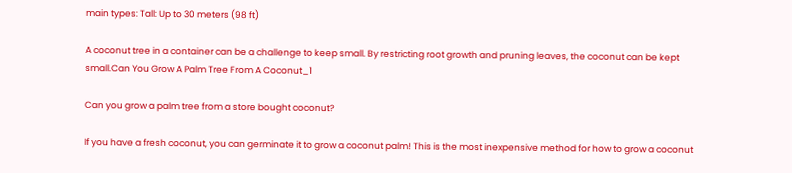main types: Tall: Up to 30 meters (98 ft)

A coconut tree in a container can be a challenge to keep small. By restricting root growth and pruning leaves, the coconut can be kept small.Can You Grow A Palm Tree From A Coconut_1

Can you grow a palm tree from a store bought coconut?

If you have a fresh coconut, you can germinate it to grow a coconut palm! This is the most inexpensive method for how to grow a coconut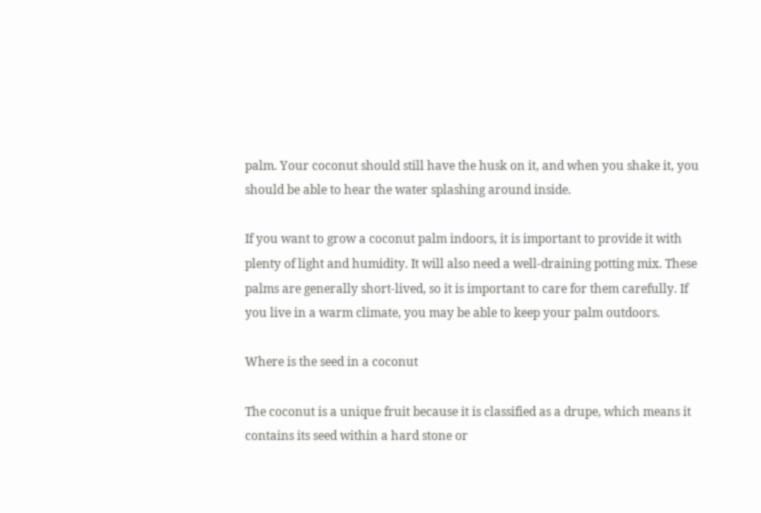palm. Your coconut should still have the husk on it, and when you shake it, you should be able to hear the water splashing around inside.

If you want to grow a coconut palm indoors, it is important to provide it with plenty of light and humidity. It will also need a well-draining potting mix. These palms are generally short-lived, so it is important to care for them carefully. If you live in a warm climate, you may be able to keep your palm outdoors.

Where is the seed in a coconut

The coconut is a unique fruit because it is classified as a drupe, which means it contains its seed within a hard stone or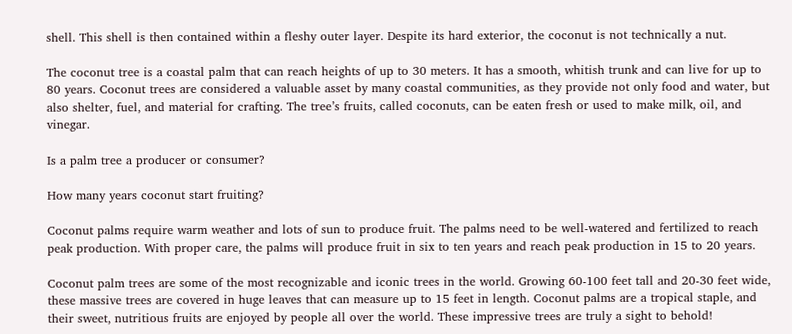shell. This shell is then contained within a fleshy outer layer. Despite its hard exterior, the coconut is not technically a nut.

The coconut tree is a coastal palm that can reach heights of up to 30 meters. It has a smooth, whitish trunk and can live for up to 80 years. Coconut trees are considered a valuable asset by many coastal communities, as they provide not only food and water, but also shelter, fuel, and material for crafting. The tree’s fruits, called coconuts, can be eaten fresh or used to make milk, oil, and vinegar.

Is a palm tree a producer or consumer?

How many years coconut start fruiting?

Coconut palms require warm weather and lots of sun to produce fruit. The palms need to be well-watered and fertilized to reach peak production. With proper care, the palms will produce fruit in six to ten years and reach peak production in 15 to 20 years.

Coconut palm trees are some of the most recognizable and iconic trees in the world. Growing 60-100 feet tall and 20-30 feet wide, these massive trees are covered in huge leaves that can measure up to 15 feet in length. Coconut palms are a tropical staple, and their sweet, nutritious fruits are enjoyed by people all over the world. These impressive trees are truly a sight to behold!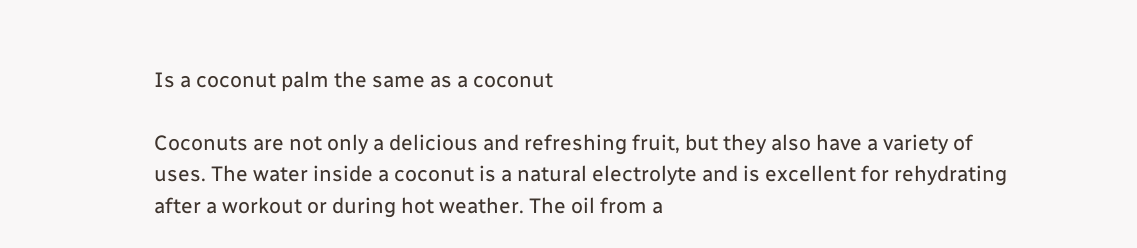Is a coconut palm the same as a coconut

Coconuts are not only a delicious and refreshing fruit, but they also have a variety of uses. The water inside a coconut is a natural electrolyte and is excellent for rehydrating after a workout or during hot weather. The oil from a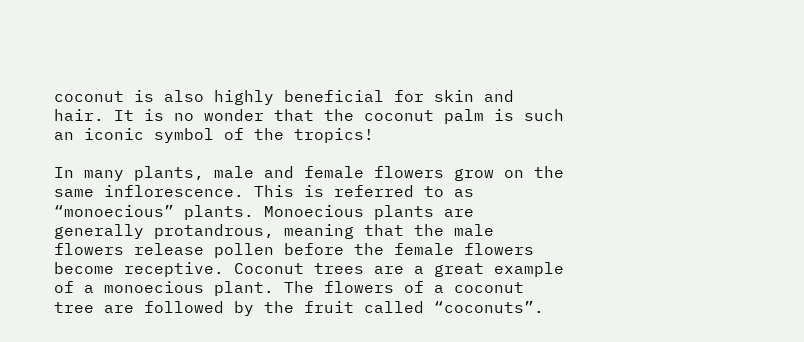coconut is also highly beneficial for skin and hair. It is no wonder that the coconut palm is such an iconic symbol of the tropics!

In many plants, male and female flowers grow on the same inflorescence. This is referred to as “monoecious” plants. Monoecious plants are generally protandrous, meaning that the male flowers release pollen before the female flowers become receptive. Coconut trees are a great example of a monoecious plant. The flowers of a coconut tree are followed by the fruit called “coconuts”.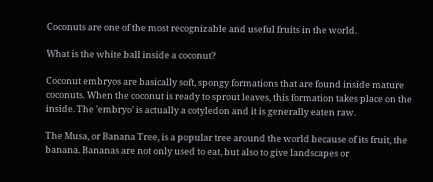Coconuts are one of the most recognizable and useful fruits in the world.

What is the white ball inside a coconut?

Coconut embryos are basically soft, spongy formations that are found inside mature coconuts. When the coconut is ready to sprout leaves, this formation takes place on the inside. The ’embryo’ is actually a cotyledon and it is generally eaten raw.

The Musa, or Banana Tree, is a popular tree around the world because of its fruit, the banana. Bananas are not only used to eat, but also to give landscapes or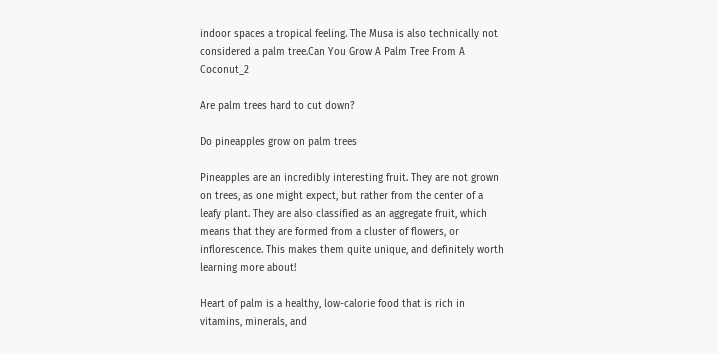indoor spaces a tropical feeling. The Musa is also technically not considered a palm tree.Can You Grow A Palm Tree From A Coconut_2

Are palm trees hard to cut down?

Do pineapples grow on palm trees

Pineapples are an incredibly interesting fruit. They are not grown on trees, as one might expect, but rather from the center of a leafy plant. They are also classified as an aggregate fruit, which means that they are formed from a cluster of flowers, or inflorescence. This makes them quite unique, and definitely worth learning more about!

Heart of palm is a healthy, low-calorie food that is rich in vitamins, minerals, and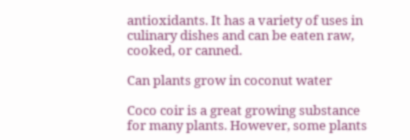antioxidants. It has a variety of uses in culinary dishes and can be eaten raw, cooked, or canned.

Can plants grow in coconut water

Coco coir is a great growing substance for many plants. However, some plants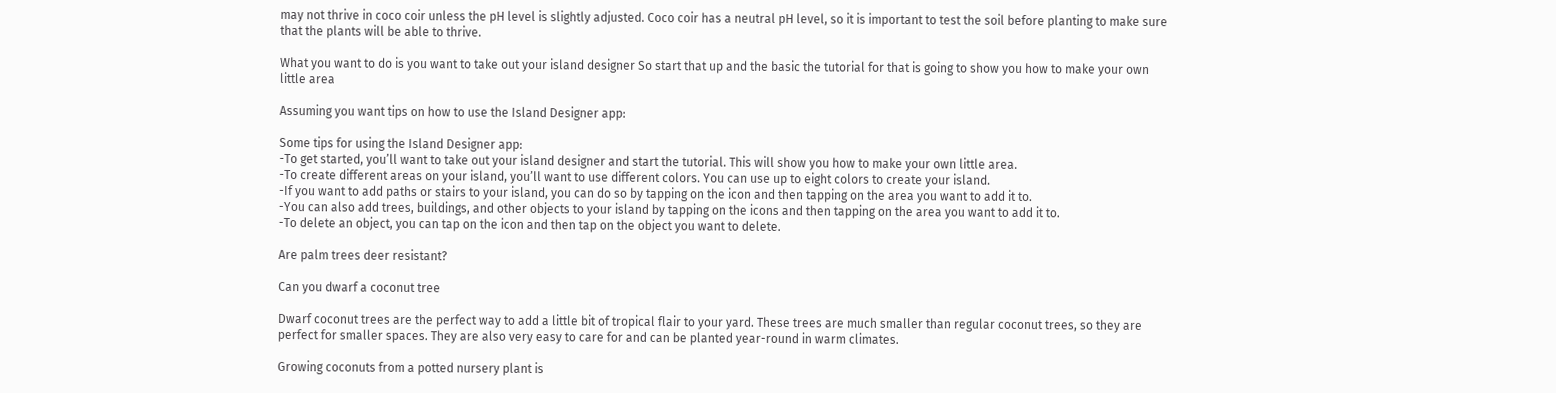may not thrive in coco coir unless the pH level is slightly adjusted. Coco coir has a neutral pH level, so it is important to test the soil before planting to make sure that the plants will be able to thrive.

What you want to do is you want to take out your island designer So start that up and the basic the tutorial for that is going to show you how to make your own little area

Assuming you want tips on how to use the Island Designer app:

Some tips for using the Island Designer app:
-To get started, you’ll want to take out your island designer and start the tutorial. This will show you how to make your own little area.
-To create different areas on your island, you’ll want to use different colors. You can use up to eight colors to create your island.
-If you want to add paths or stairs to your island, you can do so by tapping on the icon and then tapping on the area you want to add it to.
-You can also add trees, buildings, and other objects to your island by tapping on the icons and then tapping on the area you want to add it to.
-To delete an object, you can tap on the icon and then tap on the object you want to delete.

Are palm trees deer resistant?

Can you dwarf a coconut tree

Dwarf coconut trees are the perfect way to add a little bit of tropical flair to your yard. These trees are much smaller than regular coconut trees, so they are perfect for smaller spaces. They are also very easy to care for and can be planted year-round in warm climates.

Growing coconuts from a potted nursery plant is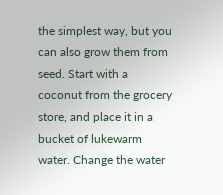the simplest way, but you can also grow them from seed. Start with a coconut from the grocery store, and place it in a bucket of lukewarm water. Change the water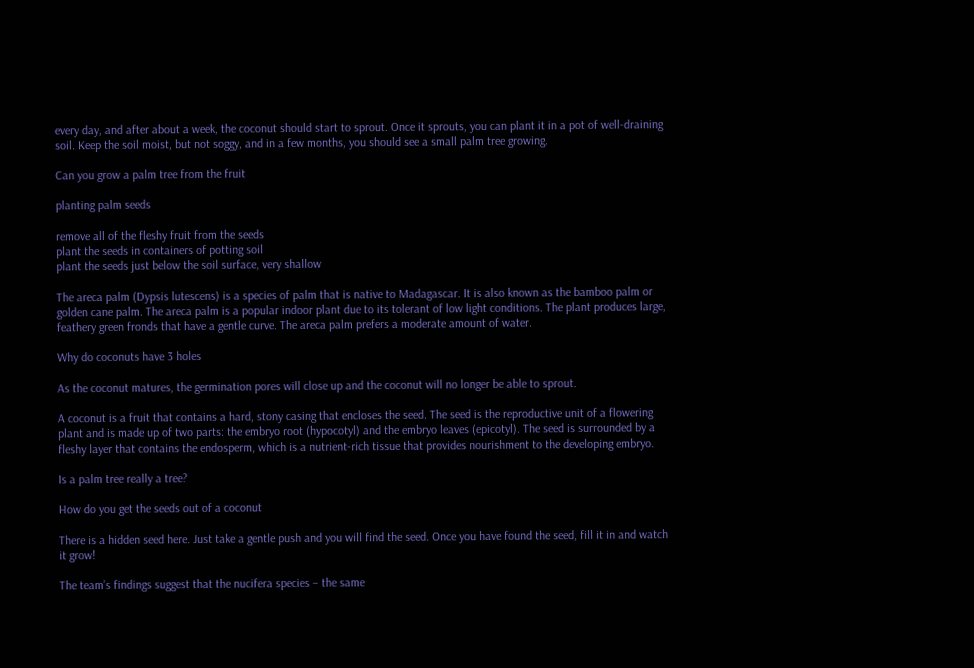every day, and after about a week, the coconut should start to sprout. Once it sprouts, you can plant it in a pot of well-draining soil. Keep the soil moist, but not soggy, and in a few months, you should see a small palm tree growing.

Can you grow a palm tree from the fruit

planting palm seeds

remove all of the fleshy fruit from the seeds
plant the seeds in containers of potting soil
plant the seeds just below the soil surface, very shallow

The areca palm (Dypsis lutescens) is a species of palm that is native to Madagascar. It is also known as the bamboo palm or golden cane palm. The areca palm is a popular indoor plant due to its tolerant of low light conditions. The plant produces large, feathery green fronds that have a gentle curve. The areca palm prefers a moderate amount of water.

Why do coconuts have 3 holes

As the coconut matures, the germination pores will close up and the coconut will no longer be able to sprout.

A coconut is a fruit that contains a hard, stony casing that encloses the seed. The seed is the reproductive unit of a flowering plant and is made up of two parts: the embryo root (hypocotyl) and the embryo leaves (epicotyl). The seed is surrounded by a fleshy layer that contains the endosperm, which is a nutrient-rich tissue that provides nourishment to the developing embryo.

Is a palm tree really a tree?

How do you get the seeds out of a coconut

There is a hidden seed here. Just take a gentle push and you will find the seed. Once you have found the seed, fill it in and watch it grow!

The team’s findings suggest that the nucifera species – the same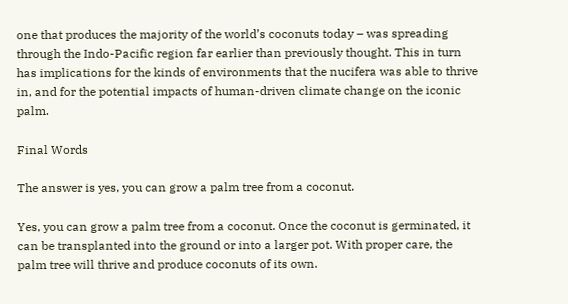one that produces the majority of the world’s coconuts today – was spreading through the Indo-Pacific region far earlier than previously thought. This in turn has implications for the kinds of environments that the nucifera was able to thrive in, and for the potential impacts of human-driven climate change on the iconic palm.

Final Words

The answer is yes, you can grow a palm tree from a coconut.

Yes, you can grow a palm tree from a coconut. Once the coconut is germinated, it can be transplanted into the ground or into a larger pot. With proper care, the palm tree will thrive and produce coconuts of its own.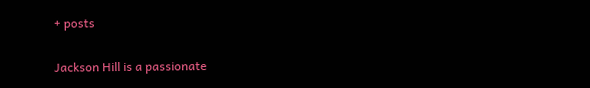+ posts

Jackson Hill is a passionate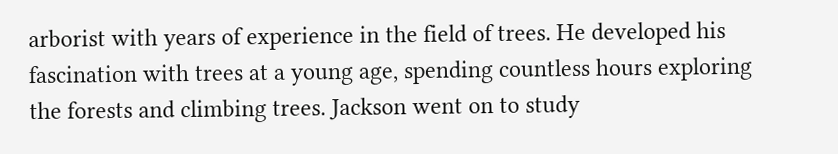arborist with years of experience in the field of trees. He developed his fascination with trees at a young age, spending countless hours exploring the forests and climbing trees. Jackson went on to study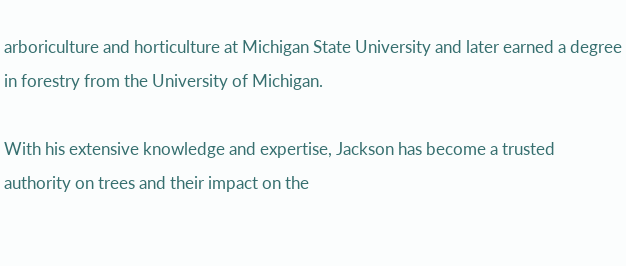arboriculture and horticulture at Michigan State University and later earned a degree in forestry from the University of Michigan.

With his extensive knowledge and expertise, Jackson has become a trusted authority on trees and their impact on the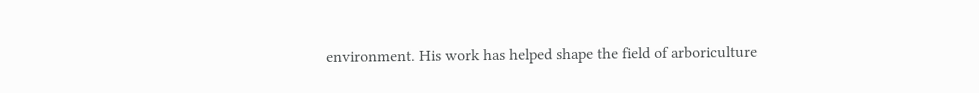environment. His work has helped shape the field of arboriculture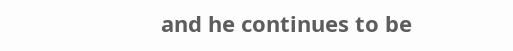and he continues to be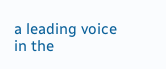a leading voice in the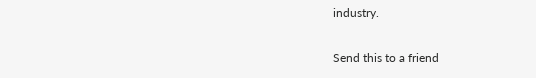industry.

Send this to a friend